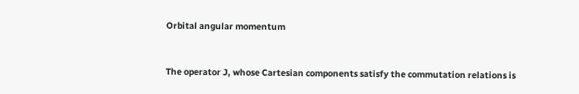Orbital angular momentum


The operator J, whose Cartesian components satisfy the commutation relations is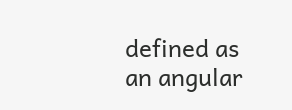defined as an angular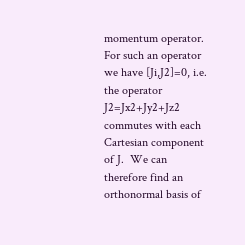momentum operator.  For such an operator we have [Ji,J2]=0, i.e. the operator J2=Jx2+Jy2+Jz2 commutes with each Cartesian component of J.  We can therefore find an orthonormal basis of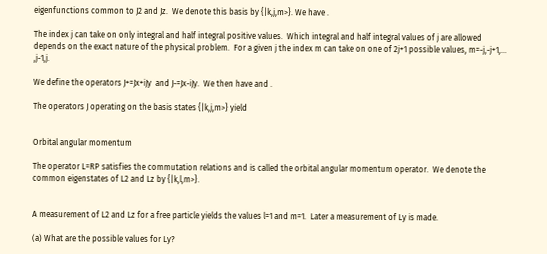eigenfunctions common to J2 and Jz.  We denote this basis by {|k,j,m>}. We have .

The index j can take on only integral and half integral positive values.  Which integral and half integral values of j are allowed depends on the exact nature of the physical problem.  For a given j the index m can take on one of 2j+1 possible values, m=-j,-j+1,... ,j-1,j.

We define the operators J+=Jx+iJy  and J-=Jx-iJy.  We then have and .

The operators J operating on the basis states {|k,j,m>} yield


Orbital angular momentum

The operator L=RP satisfies the commutation relations and is called the orbital angular momentum operator.  We denote the common eigenstates of L2 and Lz by {|k,l,m>}.


A measurement of L2 and Lz for a free particle yields the values l=1 and m=1.  Later a measurement of Ly is made.

(a) What are the possible values for Ly?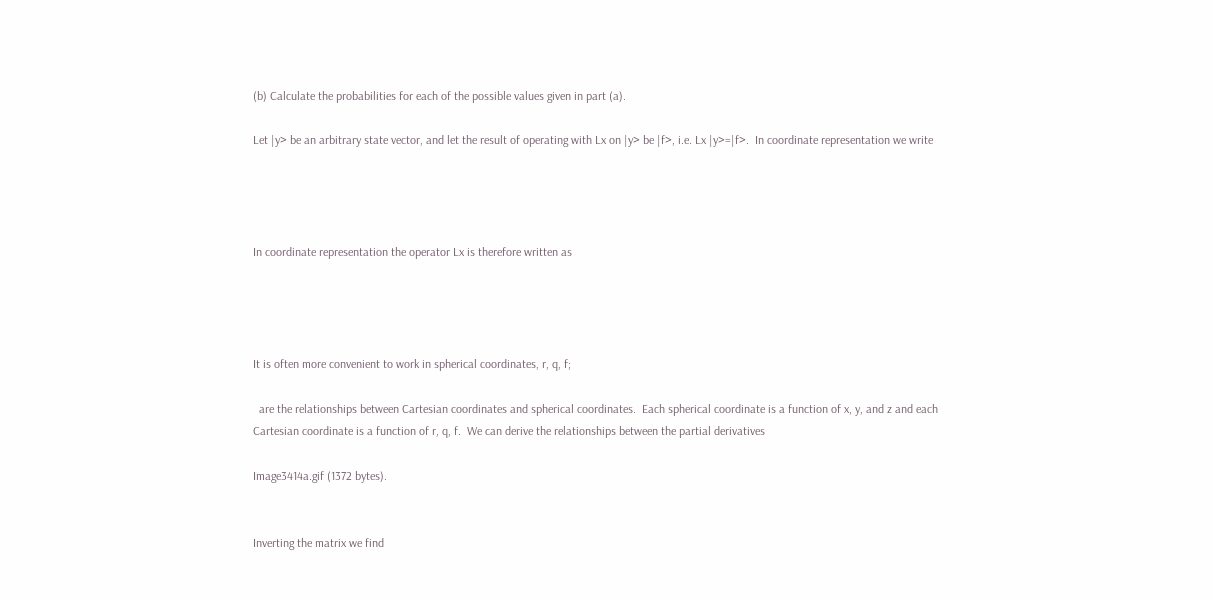(b) Calculate the probabilities for each of the possible values given in part (a).

Let |y> be an arbitrary state vector, and let the result of operating with Lx on |y> be |f>, i.e. Lx |y>=|f>.  In coordinate representation we write




In coordinate representation the operator Lx is therefore written as




It is often more convenient to work in spherical coordinates, r, q, f;

  are the relationships between Cartesian coordinates and spherical coordinates.  Each spherical coordinate is a function of x, y, and z and each Cartesian coordinate is a function of r, q, f.  We can derive the relationships between the partial derivatives

Image3414a.gif (1372 bytes).


Inverting the matrix we find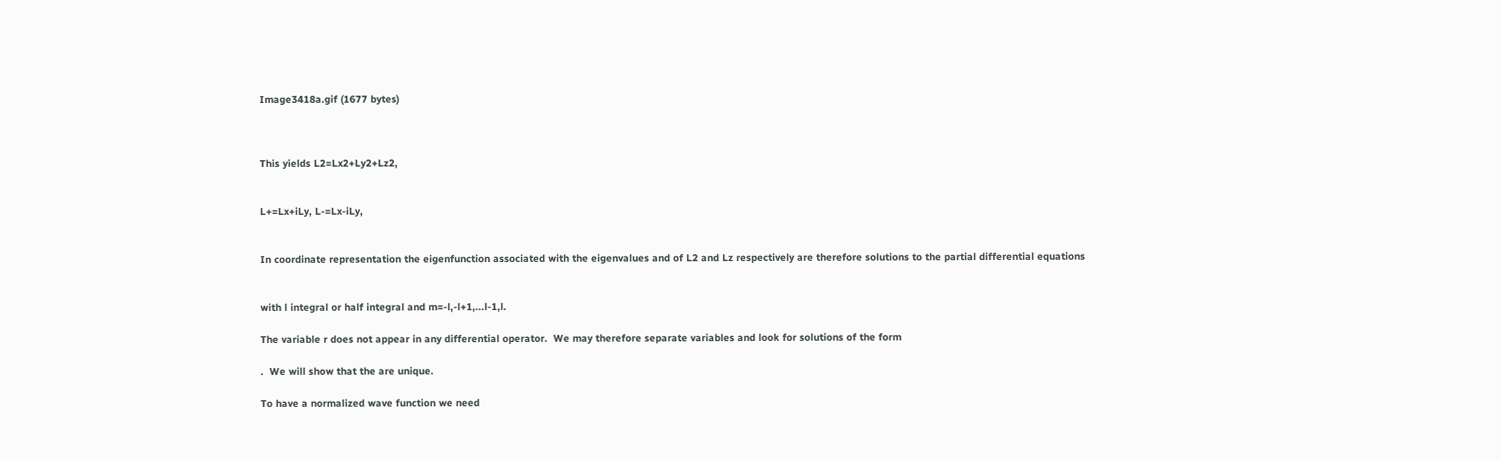Image3418a.gif (1677 bytes)



This yields L2=Lx2+Ly2+Lz2,


L+=Lx+iLy, L-=Lx-iLy,


In coordinate representation the eigenfunction associated with the eigenvalues and of L2 and Lz respectively are therefore solutions to the partial differential equations


with l integral or half integral and m=-l,-l+1,...l-1,l.

The variable r does not appear in any differential operator.  We may therefore separate variables and look for solutions of the form

.  We will show that the are unique.

To have a normalized wave function we need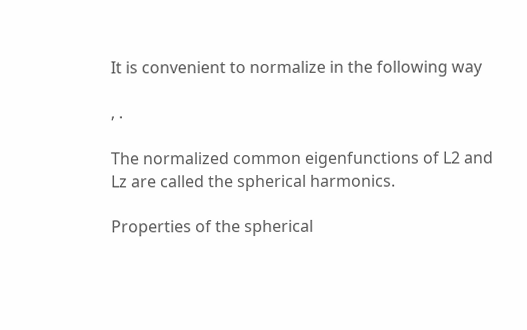It is convenient to normalize in the following way

, .

The normalized common eigenfunctions of L2 and Lz are called the spherical harmonics.

Properties of the spherical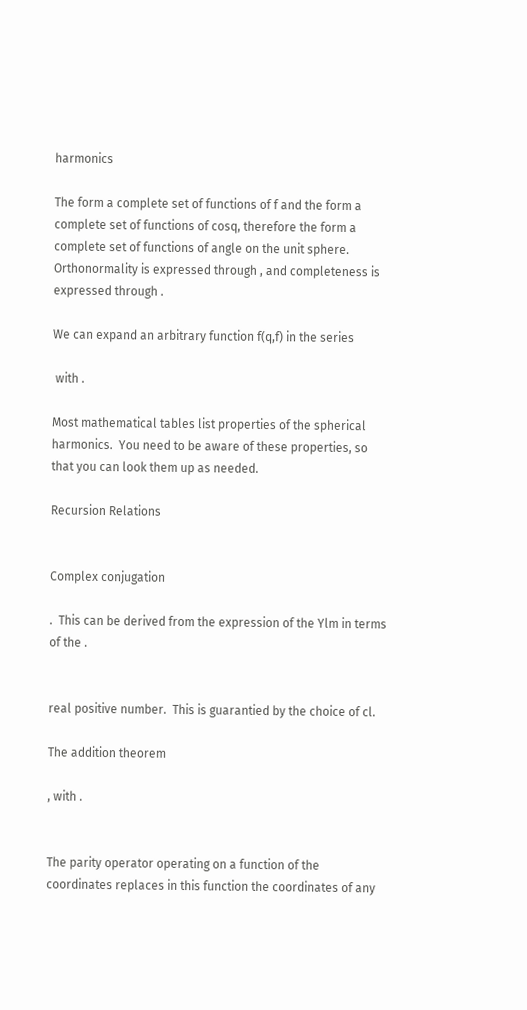harmonics

The form a complete set of functions of f and the form a complete set of functions of cosq, therefore the form a complete set of functions of angle on the unit sphere.  Orthonormality is expressed through , and completeness is expressed through .

We can expand an arbitrary function f(q,f) in the series

 with .

Most mathematical tables list properties of the spherical harmonics.  You need to be aware of these properties, so that you can look them up as needed.

Recursion Relations


Complex conjugation

.  This can be derived from the expression of the Ylm in terms of the .


real positive number.  This is guarantied by the choice of cl.

The addition theorem

, with .


The parity operator operating on a function of the coordinates replaces in this function the coordinates of any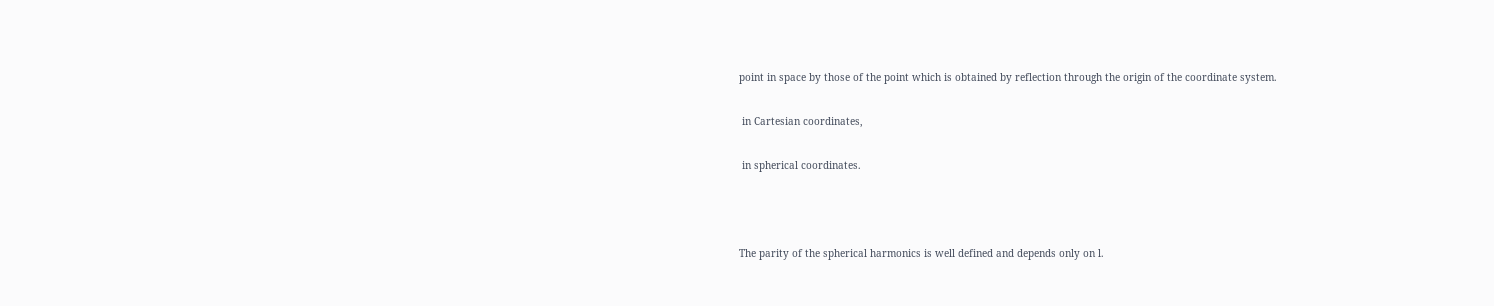point in space by those of the point which is obtained by reflection through the origin of the coordinate system.

 in Cartesian coordinates,

 in spherical coordinates.



The parity of the spherical harmonics is well defined and depends only on l.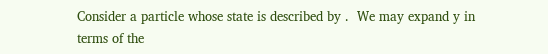Consider a particle whose state is described by .  We may expand y in terms of the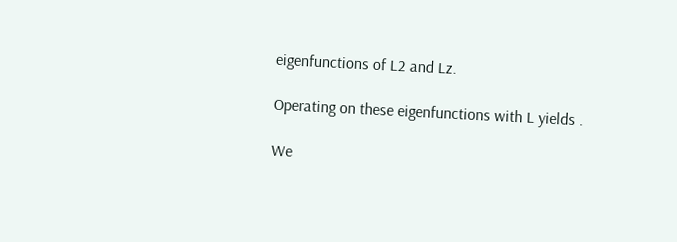eigenfunctions of L2 and Lz.

Operating on these eigenfunctions with L yields .

We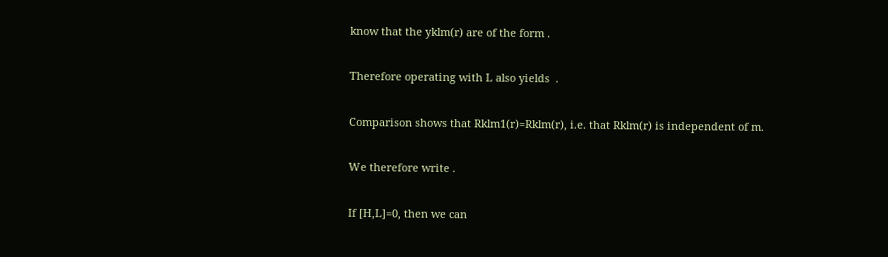know that the yklm(r) are of the form .

Therefore operating with L also yields  .

Comparison shows that Rklm1(r)=Rklm(r), i.e. that Rklm(r) is independent of m.

We therefore write .

If [H,L]=0, then we can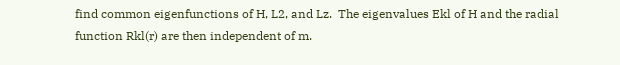find common eigenfunctions of H, L2, and Lz.  The eigenvalues Ekl of H and the radial function Rkl(r) are then independent of m.